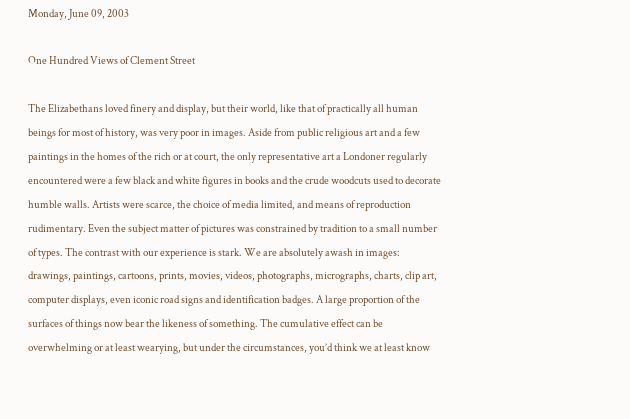Monday, June 09, 2003

One Hundred Views of Clement Street

The Elizabethans loved finery and display, but their world, like that of practically all human beings for most of history, was very poor in images. Aside from public religious art and a few paintings in the homes of the rich or at court, the only representative art a Londoner regularly encountered were a few black and white figures in books and the crude woodcuts used to decorate humble walls. Artists were scarce, the choice of media limited, and means of reproduction rudimentary. Even the subject matter of pictures was constrained by tradition to a small number of types. The contrast with our experience is stark. We are absolutely awash in images: drawings, paintings, cartoons, prints, movies, videos, photographs, micrographs, charts, clip art, computer displays, even iconic road signs and identification badges. A large proportion of the surfaces of things now bear the likeness of something. The cumulative effect can be overwhelming or at least wearying, but under the circumstances, you’d think we at least know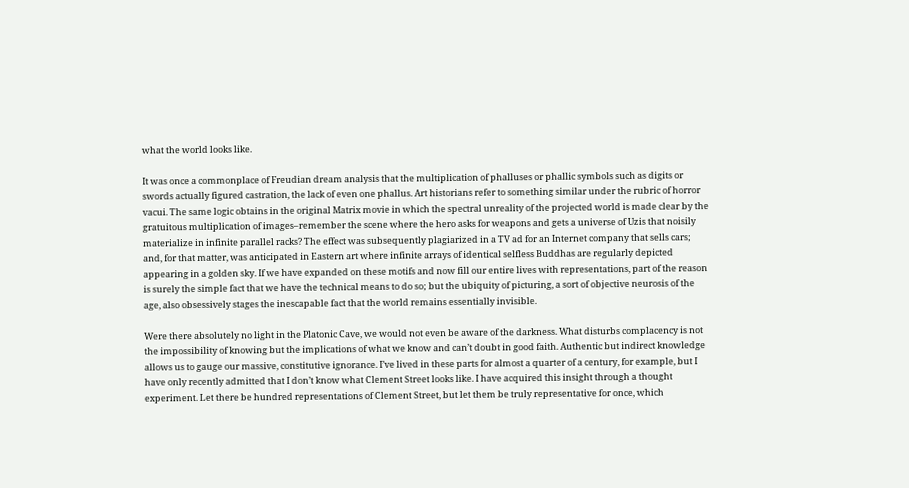what the world looks like.

It was once a commonplace of Freudian dream analysis that the multiplication of phalluses or phallic symbols such as digits or swords actually figured castration, the lack of even one phallus. Art historians refer to something similar under the rubric of horror vacui. The same logic obtains in the original Matrix movie in which the spectral unreality of the projected world is made clear by the gratuitous multiplication of images–remember the scene where the hero asks for weapons and gets a universe of Uzis that noisily materialize in infinite parallel racks? The effect was subsequently plagiarized in a TV ad for an Internet company that sells cars; and, for that matter, was anticipated in Eastern art where infinite arrays of identical selfless Buddhas are regularly depicted appearing in a golden sky. If we have expanded on these motifs and now fill our entire lives with representations, part of the reason is surely the simple fact that we have the technical means to do so; but the ubiquity of picturing, a sort of objective neurosis of the age, also obsessively stages the inescapable fact that the world remains essentially invisible.

Were there absolutely no light in the Platonic Cave, we would not even be aware of the darkness. What disturbs complacency is not the impossibility of knowing but the implications of what we know and can’t doubt in good faith. Authentic but indirect knowledge allows us to gauge our massive, constitutive ignorance. I’ve lived in these parts for almost a quarter of a century, for example, but I have only recently admitted that I don’t know what Clement Street looks like. I have acquired this insight through a thought experiment. Let there be hundred representations of Clement Street, but let them be truly representative for once, which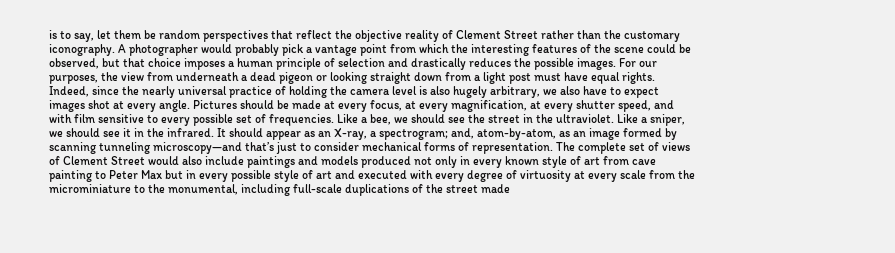is to say, let them be random perspectives that reflect the objective reality of Clement Street rather than the customary iconography. A photographer would probably pick a vantage point from which the interesting features of the scene could be observed, but that choice imposes a human principle of selection and drastically reduces the possible images. For our purposes, the view from underneath a dead pigeon or looking straight down from a light post must have equal rights. Indeed, since the nearly universal practice of holding the camera level is also hugely arbitrary, we also have to expect images shot at every angle. Pictures should be made at every focus, at every magnification, at every shutter speed, and with film sensitive to every possible set of frequencies. Like a bee, we should see the street in the ultraviolet. Like a sniper, we should see it in the infrared. It should appear as an X-ray, a spectrogram; and, atom-by-atom, as an image formed by scanning tunneling microscopy—and that’s just to consider mechanical forms of representation. The complete set of views of Clement Street would also include paintings and models produced not only in every known style of art from cave painting to Peter Max but in every possible style of art and executed with every degree of virtuosity at every scale from the microminiature to the monumental, including full-scale duplications of the street made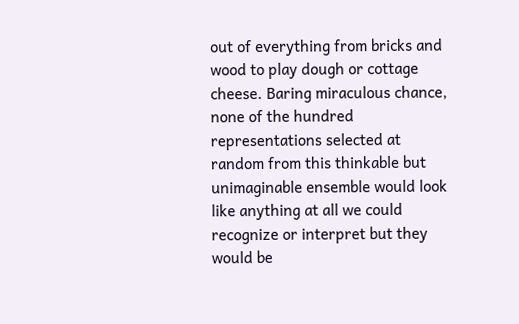out of everything from bricks and wood to play dough or cottage cheese. Baring miraculous chance, none of the hundred representations selected at random from this thinkable but unimaginable ensemble would look like anything at all we could recognize or interpret but they would be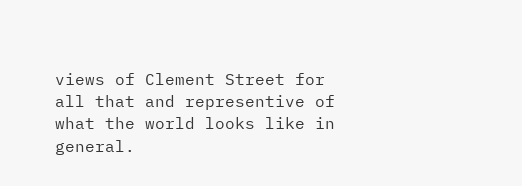views of Clement Street for all that and representive of what the world looks like in general.